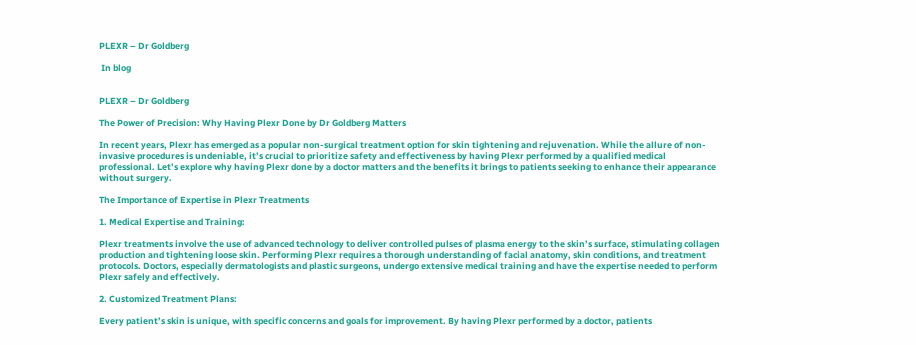PLEXR – Dr Goldberg

 In blog


PLEXR – Dr Goldberg

The Power of Precision: Why Having Plexr Done by Dr Goldberg Matters

In recent years, Plexr has emerged as a popular non-surgical treatment option for skin tightening and rejuvenation. While the allure of non-invasive procedures is undeniable, it’s crucial to prioritize safety and effectiveness by having Plexr performed by a qualified medical professional. Let’s explore why having Plexr done by a doctor matters and the benefits it brings to patients seeking to enhance their appearance without surgery.

The Importance of Expertise in Plexr Treatments

1. Medical Expertise and Training:

Plexr treatments involve the use of advanced technology to deliver controlled pulses of plasma energy to the skin’s surface, stimulating collagen production and tightening loose skin. Performing Plexr requires a thorough understanding of facial anatomy, skin conditions, and treatment protocols. Doctors, especially dermatologists and plastic surgeons, undergo extensive medical training and have the expertise needed to perform Plexr safely and effectively.

2. Customized Treatment Plans:

Every patient’s skin is unique, with specific concerns and goals for improvement. By having Plexr performed by a doctor, patients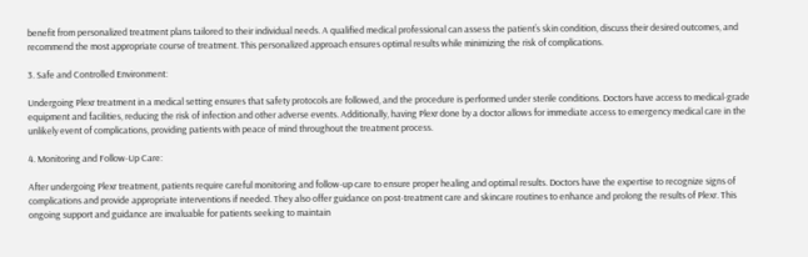benefit from personalized treatment plans tailored to their individual needs. A qualified medical professional can assess the patient’s skin condition, discuss their desired outcomes, and recommend the most appropriate course of treatment. This personalized approach ensures optimal results while minimizing the risk of complications.

3. Safe and Controlled Environment:

Undergoing Plexr treatment in a medical setting ensures that safety protocols are followed, and the procedure is performed under sterile conditions. Doctors have access to medical-grade equipment and facilities, reducing the risk of infection and other adverse events. Additionally, having Plexr done by a doctor allows for immediate access to emergency medical care in the unlikely event of complications, providing patients with peace of mind throughout the treatment process.

4. Monitoring and Follow-Up Care:

After undergoing Plexr treatment, patients require careful monitoring and follow-up care to ensure proper healing and optimal results. Doctors have the expertise to recognize signs of complications and provide appropriate interventions if needed. They also offer guidance on post-treatment care and skincare routines to enhance and prolong the results of Plexr. This ongoing support and guidance are invaluable for patients seeking to maintain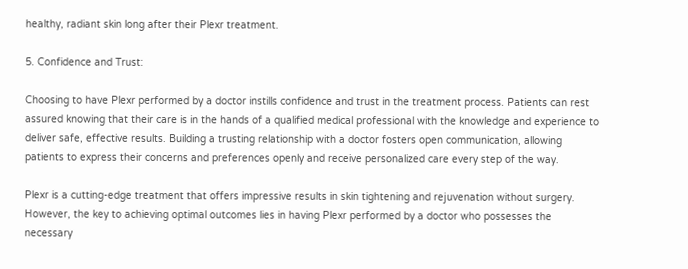healthy, radiant skin long after their Plexr treatment.

5. Confidence and Trust:

Choosing to have Plexr performed by a doctor instills confidence and trust in the treatment process. Patients can rest assured knowing that their care is in the hands of a qualified medical professional with the knowledge and experience to deliver safe, effective results. Building a trusting relationship with a doctor fosters open communication, allowing patients to express their concerns and preferences openly and receive personalized care every step of the way.

Plexr is a cutting-edge treatment that offers impressive results in skin tightening and rejuvenation without surgery. However, the key to achieving optimal outcomes lies in having Plexr performed by a doctor who possesses the necessary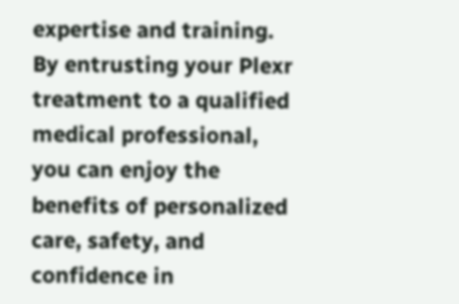expertise and training. By entrusting your Plexr treatment to a qualified medical professional, you can enjoy the benefits of personalized care, safety, and confidence in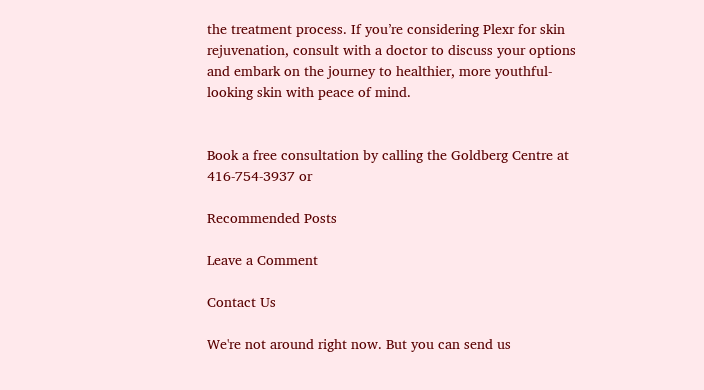the treatment process. If you’re considering Plexr for skin rejuvenation, consult with a doctor to discuss your options and embark on the journey to healthier, more youthful-looking skin with peace of mind.


Book a free consultation by calling the Goldberg Centre at 416-754-3937 or

Recommended Posts

Leave a Comment

Contact Us

We're not around right now. But you can send us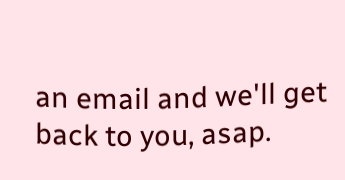an email and we'll get back to you, asap.